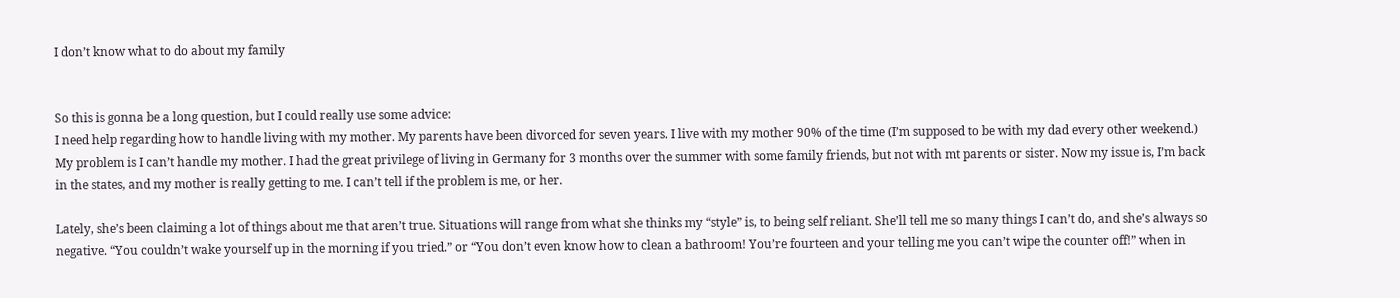I don’t know what to do about my family


So this is gonna be a long question, but I could really use some advice:
I need help regarding how to handle living with my mother. My parents have been divorced for seven years. I live with my mother 90% of the time (I’m supposed to be with my dad every other weekend.) My problem is I can’t handle my mother. I had the great privilege of living in Germany for 3 months over the summer with some family friends, but not with mt parents or sister. Now my issue is, I’m back in the states, and my mother is really getting to me. I can’t tell if the problem is me, or her.

Lately, she’s been claiming a lot of things about me that aren’t true. Situations will range from what she thinks my “style” is, to being self reliant. She’ll tell me so many things I can’t do, and she’s always so negative. “You couldn’t wake yourself up in the morning if you tried.” or “You don’t even know how to clean a bathroom! You’re fourteen and your telling me you can’t wipe the counter off!” when in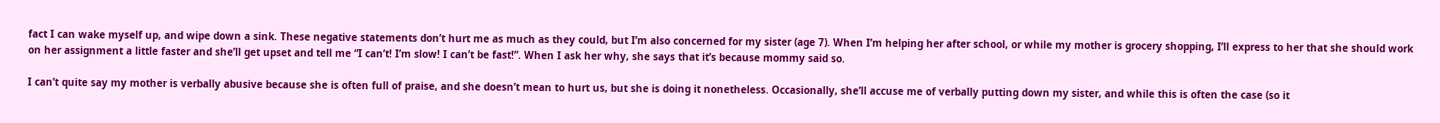fact I can wake myself up, and wipe down a sink. These negative statements don’t hurt me as much as they could, but I’m also concerned for my sister (age 7). When I’m helping her after school, or while my mother is grocery shopping, I’ll express to her that she should work on her assignment a little faster and she’ll get upset and tell me “I can’t! I’m slow! I can’t be fast!”. When I ask her why, she says that it’s because mommy said so.

I can’t quite say my mother is verbally abusive because she is often full of praise, and she doesn’t mean to hurt us, but she is doing it nonetheless. Occasionally, she’ll accuse me of verbally putting down my sister, and while this is often the case (so it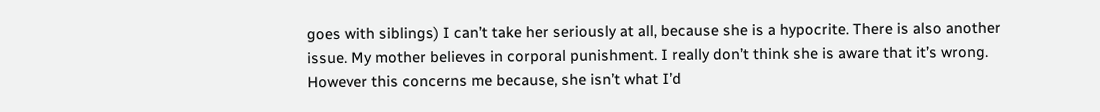goes with siblings) I can’t take her seriously at all, because she is a hypocrite. There is also another issue. My mother believes in corporal punishment. I really don’t think she is aware that it’s wrong. However this concerns me because, she isn’t what I’d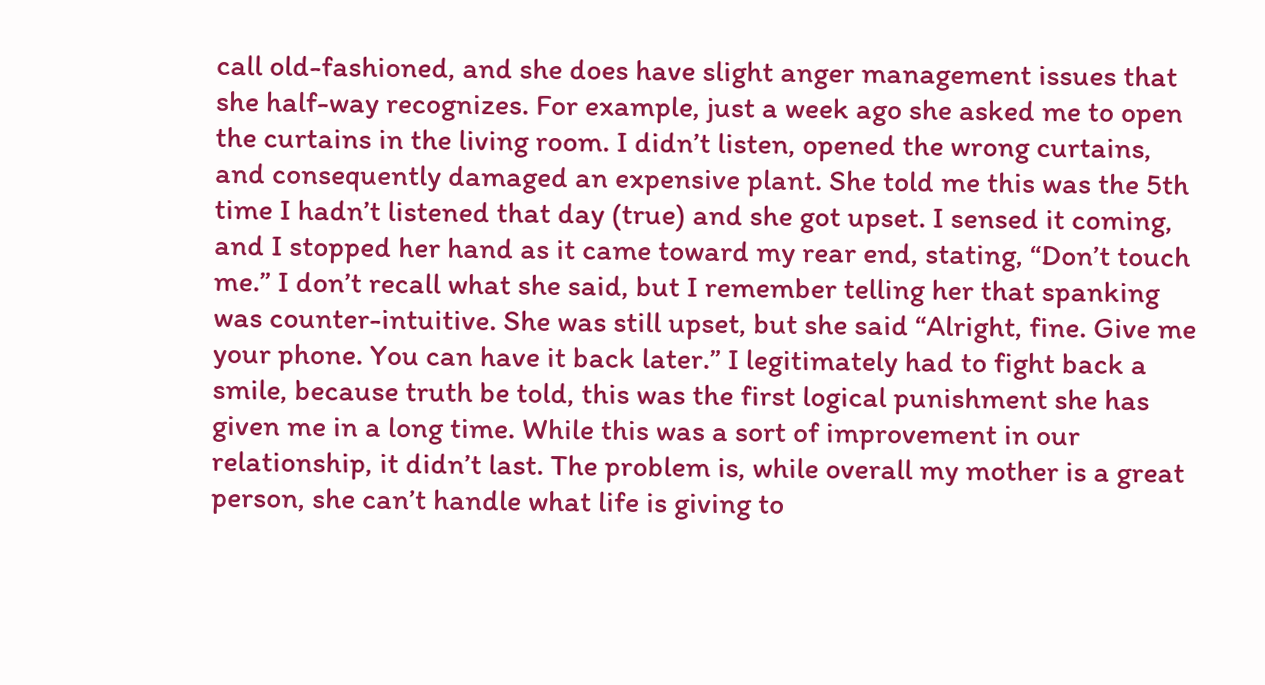call old-fashioned, and she does have slight anger management issues that she half-way recognizes. For example, just a week ago she asked me to open the curtains in the living room. I didn’t listen, opened the wrong curtains, and consequently damaged an expensive plant. She told me this was the 5th time I hadn’t listened that day (true) and she got upset. I sensed it coming, and I stopped her hand as it came toward my rear end, stating, “Don’t touch me.” I don’t recall what she said, but I remember telling her that spanking was counter-intuitive. She was still upset, but she said “Alright, fine. Give me your phone. You can have it back later.” I legitimately had to fight back a smile, because truth be told, this was the first logical punishment she has given me in a long time. While this was a sort of improvement in our relationship, it didn’t last. The problem is, while overall my mother is a great person, she can’t handle what life is giving to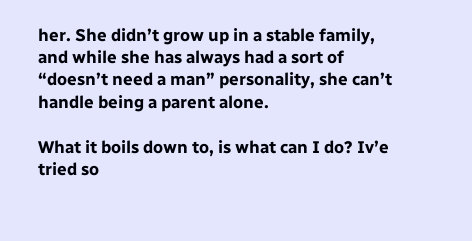her. She didn’t grow up in a stable family, and while she has always had a sort of “doesn’t need a man” personality, she can’t handle being a parent alone.

What it boils down to, is what can I do? Iv’e tried so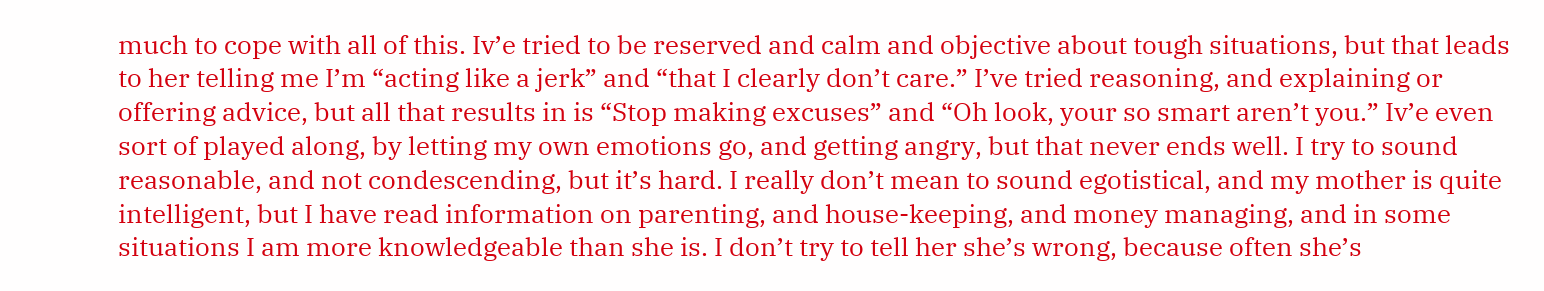much to cope with all of this. Iv’e tried to be reserved and calm and objective about tough situations, but that leads to her telling me I’m “acting like a jerk” and “that I clearly don’t care.” I’ve tried reasoning, and explaining or offering advice, but all that results in is “Stop making excuses” and “Oh look, your so smart aren’t you.” Iv’e even sort of played along, by letting my own emotions go, and getting angry, but that never ends well. I try to sound reasonable, and not condescending, but it’s hard. I really don’t mean to sound egotistical, and my mother is quite intelligent, but I have read information on parenting, and house-keeping, and money managing, and in some situations I am more knowledgeable than she is. I don’t try to tell her she’s wrong, because often she’s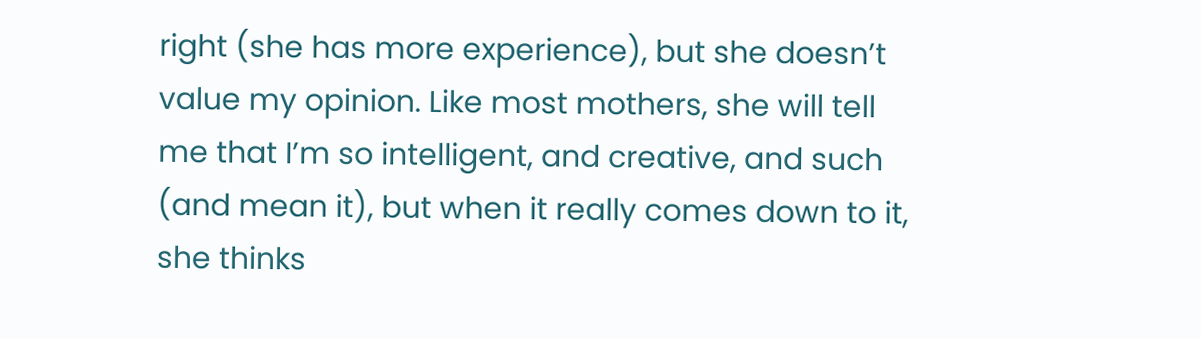right (she has more experience), but she doesn’t value my opinion. Like most mothers, she will tell me that I’m so intelligent, and creative, and such (and mean it), but when it really comes down to it, she thinks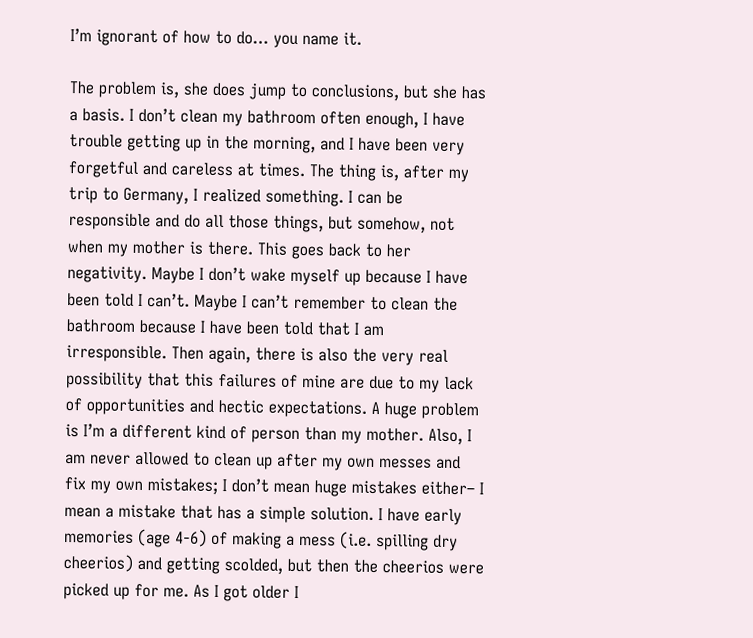I’m ignorant of how to do… you name it.

The problem is, she does jump to conclusions, but she has a basis. I don’t clean my bathroom often enough, I have trouble getting up in the morning, and I have been very forgetful and careless at times. The thing is, after my trip to Germany, I realized something. I can be responsible and do all those things, but somehow, not when my mother is there. This goes back to her negativity. Maybe I don’t wake myself up because I have been told I can’t. Maybe I can’t remember to clean the bathroom because I have been told that I am irresponsible. Then again, there is also the very real possibility that this failures of mine are due to my lack of opportunities and hectic expectations. A huge problem is I’m a different kind of person than my mother. Also, I am never allowed to clean up after my own messes and fix my own mistakes; I don’t mean huge mistakes either– I mean a mistake that has a simple solution. I have early memories (age 4-6) of making a mess (i.e. spilling dry cheerios) and getting scolded, but then the cheerios were picked up for me. As I got older I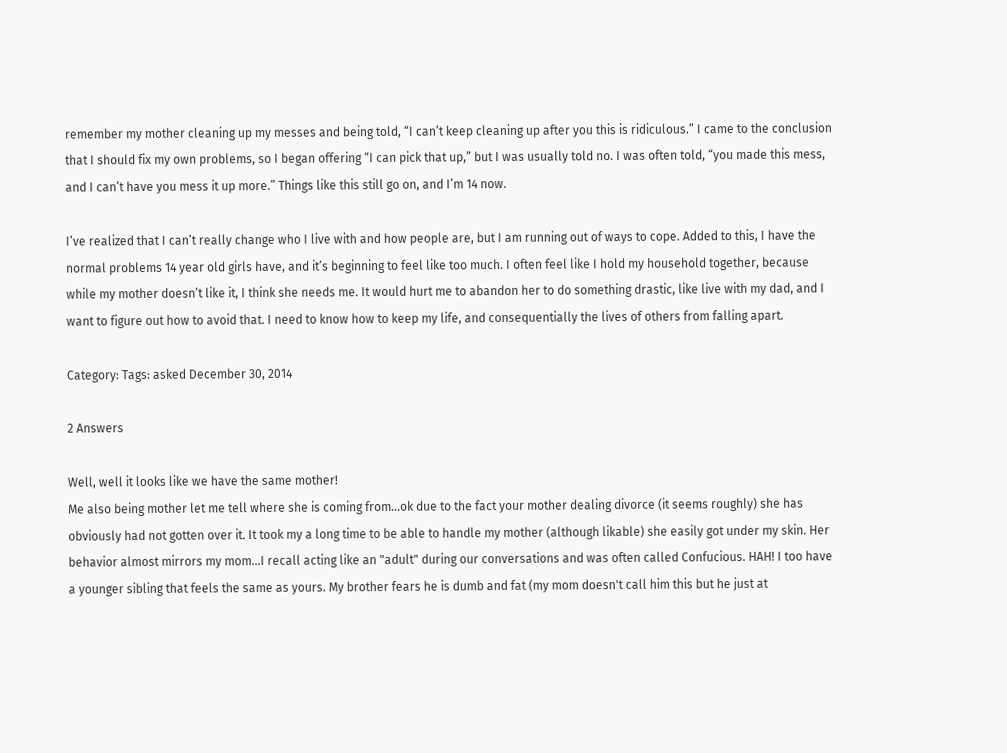remember my mother cleaning up my messes and being told, “I can’t keep cleaning up after you this is ridiculous.” I came to the conclusion that I should fix my own problems, so I began offering “I can pick that up,” but I was usually told no. I was often told, “you made this mess, and I can’t have you mess it up more.” Things like this still go on, and I’m 14 now.

I’ve realized that I can’t really change who I live with and how people are, but I am running out of ways to cope. Added to this, I have the normal problems 14 year old girls have, and it’s beginning to feel like too much. I often feel like I hold my household together, because while my mother doesn’t like it, I think she needs me. It would hurt me to abandon her to do something drastic, like live with my dad, and I want to figure out how to avoid that. I need to know how to keep my life, and consequentially the lives of others from falling apart.

Category: Tags: asked December 30, 2014

2 Answers

Well, well it looks like we have the same mother!
Me also being mother let me tell where she is coming from...ok due to the fact your mother dealing divorce (it seems roughly) she has obviously had not gotten over it. It took my a long time to be able to handle my mother (although likable) she easily got under my skin. Her behavior almost mirrors my mom...I recall acting like an "adult" during our conversations and was often called Confucious. HAH! I too have a younger sibling that feels the same as yours. My brother fears he is dumb and fat (my mom doesn't call him this but he just at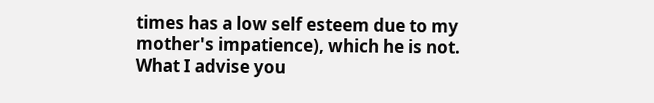times has a low self esteem due to my mother's impatience), which he is not.
What I advise you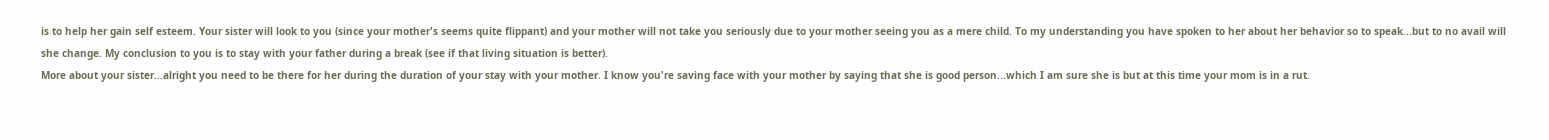is to help her gain self esteem. Your sister will look to you (since your mother's seems quite flippant) and your mother will not take you seriously due to your mother seeing you as a mere child. To my understanding you have spoken to her about her behavior so to speak...but to no avail will she change. My conclusion to you is to stay with your father during a break (see if that living situation is better).
More about your sister...alright you need to be there for her during the duration of your stay with your mother. I know you're saving face with your mother by saying that she is good person...which I am sure she is but at this time your mom is in a rut.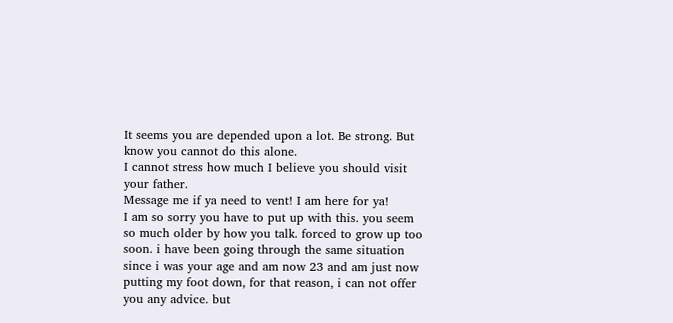It seems you are depended upon a lot. Be strong. But know you cannot do this alone.
I cannot stress how much I believe you should visit your father.
Message me if ya need to vent! I am here for ya!
I am so sorry you have to put up with this. you seem so much older by how you talk. forced to grow up too soon. i have been going through the same situation since i was your age and am now 23 and am just now putting my foot down, for that reason, i can not offer you any advice. but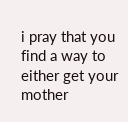i pray that you find a way to either get your mother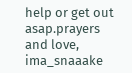help or get out asap.prayers and love, ima_snaaake